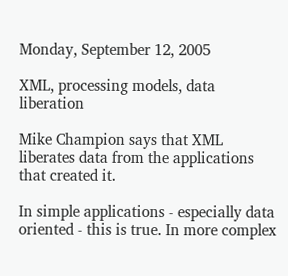Monday, September 12, 2005

XML, processing models, data liberation

Mike Champion says that XML liberates data from the applications that created it.

In simple applications - especially data oriented - this is true. In more complex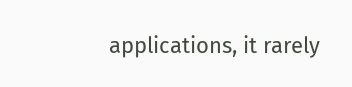applications, it rarely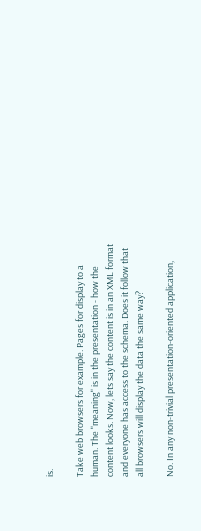is.

Take web browsers for example. Pages for display to a human. The "meaning" is in the presentation - how the content looks. Now, lets say the content is in an XML format and everyone has access to the schema. Does it follow that all browsers will display the data the same way?

No. In any non-trivial presentation-oriented application,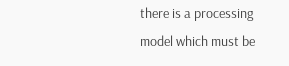there is a processing model which must be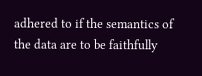adhered to if the semantics of the data are to be faithfully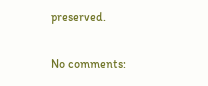preserved.

No comments: